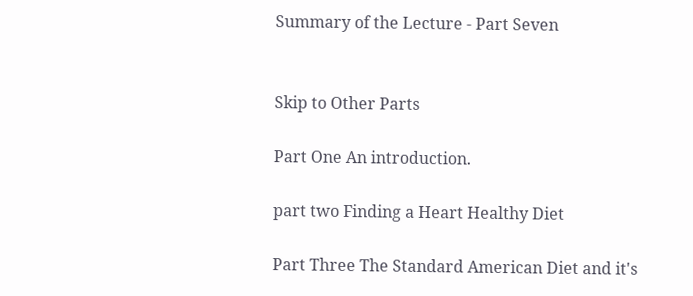Summary of the Lecture - Part Seven


Skip to Other Parts

Part One An introduction.

part two Finding a Heart Healthy Diet

Part Three The Standard American Diet and it's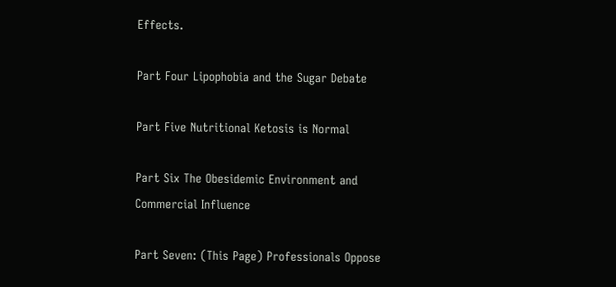Effects.

Part Four Lipophobia and the Sugar Debate

Part Five Nutritional Ketosis is Normal

Part Six The Obesidemic Environment and Commercial Influence

Part Seven: (This Page) Professionals Oppose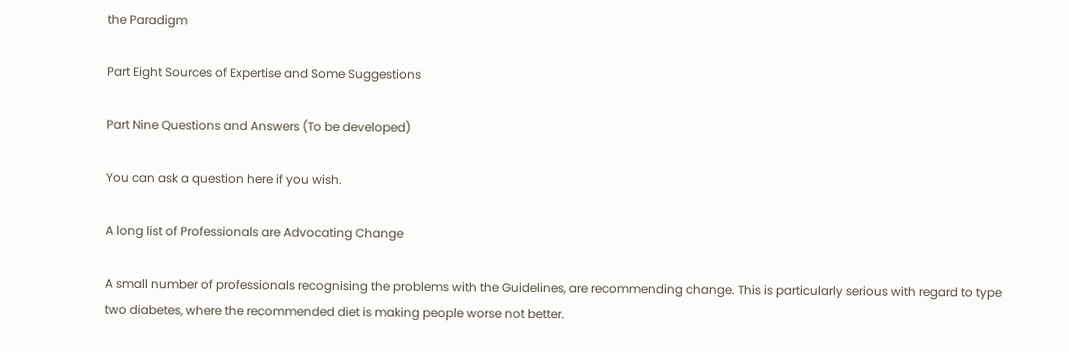the Paradigm

Part Eight Sources of Expertise and Some Suggestions

Part Nine Questions and Answers (To be developed)

You can ask a question here if you wish.

A long list of Professionals are Advocating Change

A small number of professionals recognising the problems with the Guidelines, are recommending change. This is particularly serious with regard to type two diabetes, where the recommended diet is making people worse not better.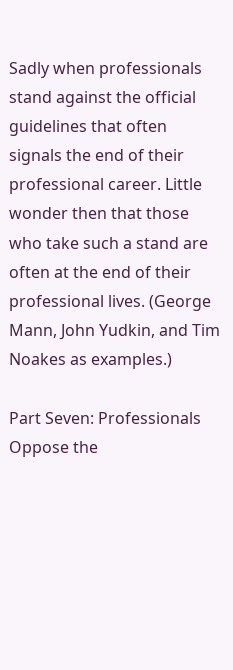Sadly when professionals stand against the official guidelines that often signals the end of their professional career. Little wonder then that those who take such a stand are often at the end of their professional lives. (George Mann, John Yudkin, and Tim Noakes as examples.)

Part Seven: Professionals Oppose the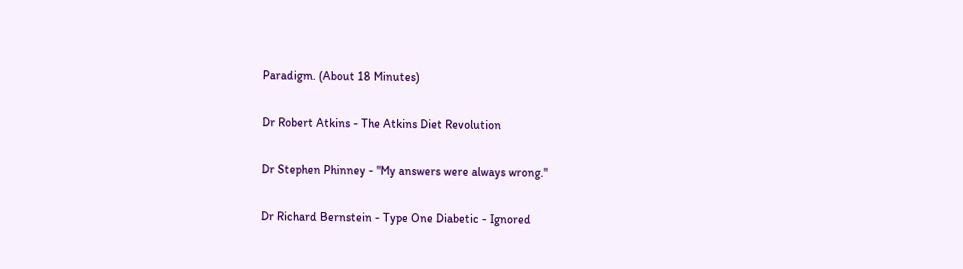Paradigm. (About 18 Minutes)

Dr Robert Atkins - The Atkins Diet Revolution

Dr Stephen Phinney - "My answers were always wrong."

Dr Richard Bernstein - Type One Diabetic - Ignored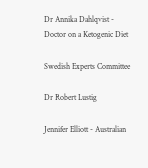Dr Annika Dahlqvist - Doctor on a Ketogenic Diet

Swedish Experts Committee

Dr Robert Lustig

Jennifer Elliott - Australian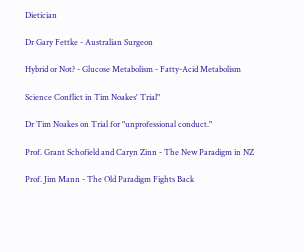Dietician

Dr Gary Fettke - Australian Surgeon

Hybrid or Not? - Glucose Metabolism - Fatty-Acid Metabolism

Science Conflict in Tim Noakes' Trial"

Dr Tim Noakes on Trial for "unprofessional conduct."

Prof. Grant Schofield and Caryn Zinn - The New Paradigm in NZ

Prof. Jim Mann - The Old Paradigm Fights Back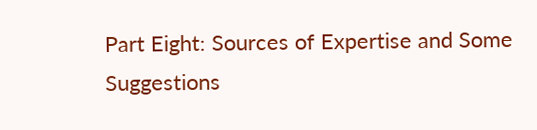Part Eight: Sources of Expertise and Some Suggestions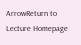ArrowReturn to Lecture Homepage